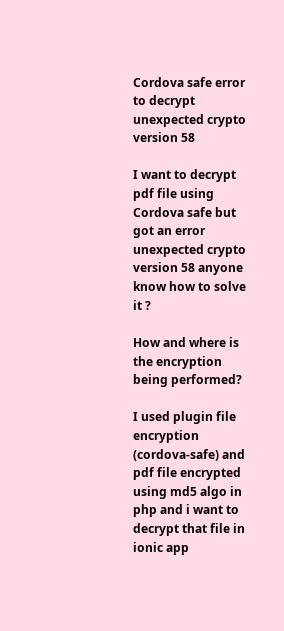Cordova safe error to decrypt unexpected crypto version 58

I want to decrypt pdf file using Cordova safe but got an error unexpected crypto version 58 anyone know how to solve it ?

How and where is the encryption being performed?

I used plugin file encryption (cordova-safe) and pdf file encrypted using md5 algo in php and i want to decrypt that file in ionic app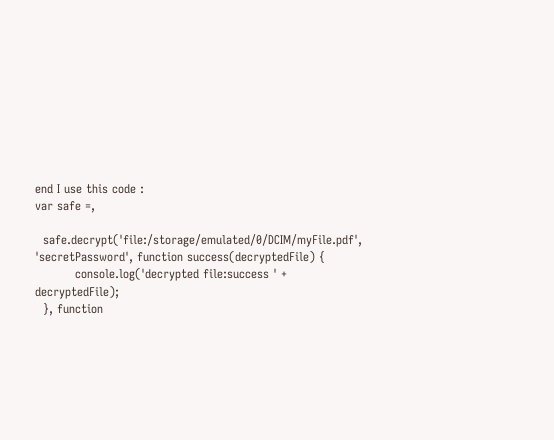end I use this code :
var safe =,

  safe.decrypt('file:/storage/emulated/0/DCIM/myFile.pdf', 'secretPassword', function success(decryptedFile) {
          console.log('decrypted file:success ' + decryptedFile);
  }, function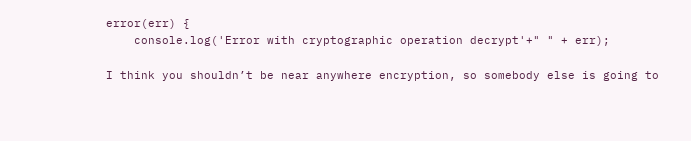error(err) {
    console.log('Error with cryptographic operation decrypt'+" " + err);

I think you shouldn’t be near anywhere encryption, so somebody else is going to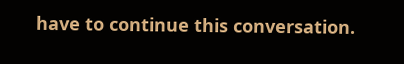have to continue this conversation.